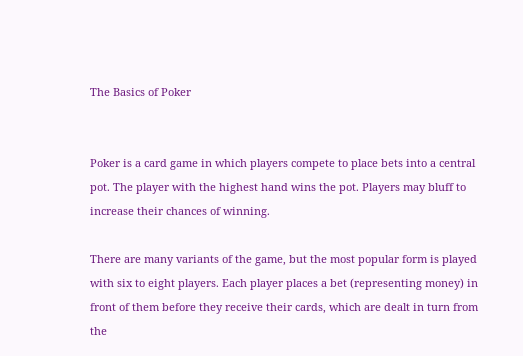The Basics of Poker


Poker is a card game in which players compete to place bets into a central pot. The player with the highest hand wins the pot. Players may bluff to increase their chances of winning.

There are many variants of the game, but the most popular form is played with six to eight players. Each player places a bet (representing money) in front of them before they receive their cards, which are dealt in turn from the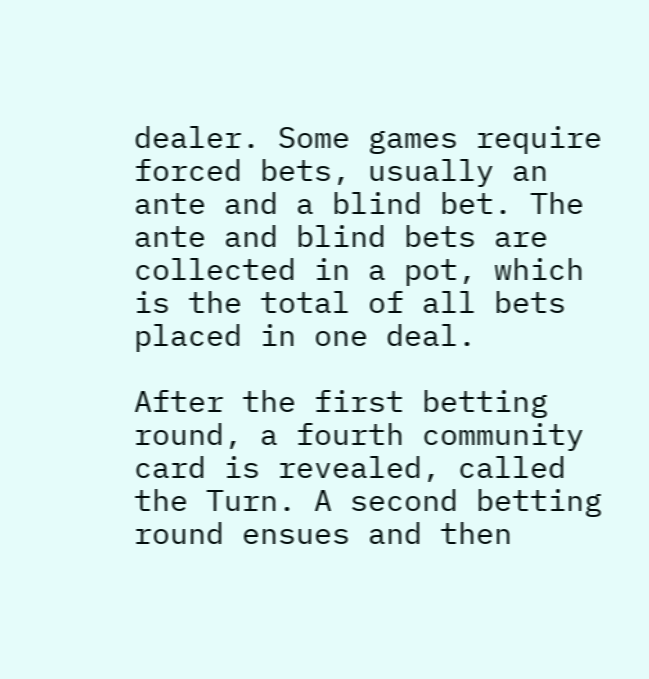dealer. Some games require forced bets, usually an ante and a blind bet. The ante and blind bets are collected in a pot, which is the total of all bets placed in one deal.

After the first betting round, a fourth community card is revealed, called the Turn. A second betting round ensues and then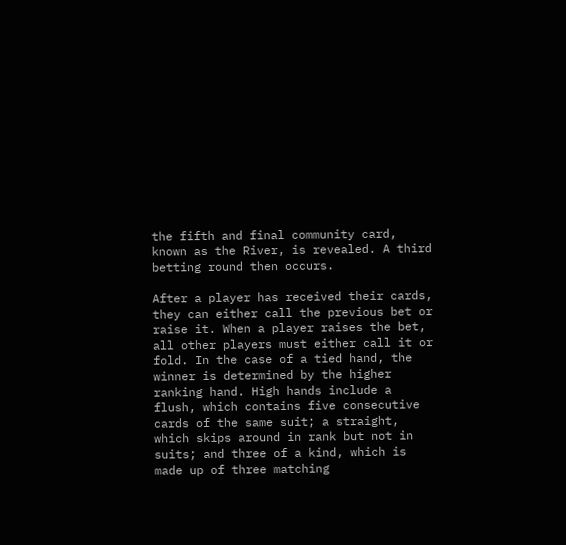the fifth and final community card, known as the River, is revealed. A third betting round then occurs.

After a player has received their cards, they can either call the previous bet or raise it. When a player raises the bet, all other players must either call it or fold. In the case of a tied hand, the winner is determined by the higher ranking hand. High hands include a flush, which contains five consecutive cards of the same suit; a straight, which skips around in rank but not in suits; and three of a kind, which is made up of three matching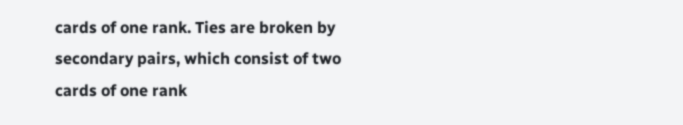cards of one rank. Ties are broken by secondary pairs, which consist of two cards of one rank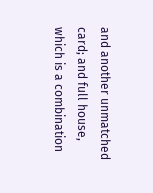and another unmatched card; and full house, which is a combination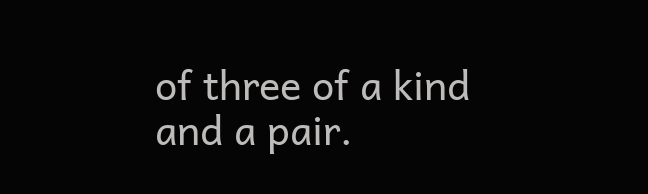of three of a kind and a pair.